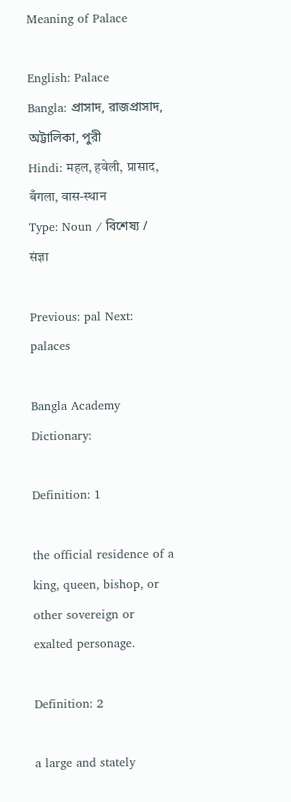Meaning of Palace

English: Palace
Bangla: প্রাসাদ, রাজপ্রাসাদ, অট্টালিকা, পুরী
Hindi: महल, हवेली, प्रासाद, बँगला, वास-स्थान
Type: Noun / বিশেষ্য / संज्ञा

Previous: pal Next: palaces

Bangla Academy Dictionary:

Definition: 1

the official residence of a king, queen, bishop, or other sovereign or exalted personage.

Definition: 2

a large and stately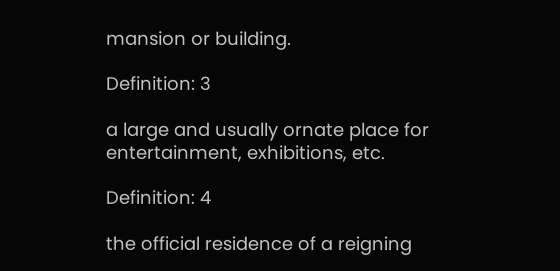mansion or building.

Definition: 3

a large and usually ornate place for entertainment, exhibitions, etc.

Definition: 4

the official residence of a reigning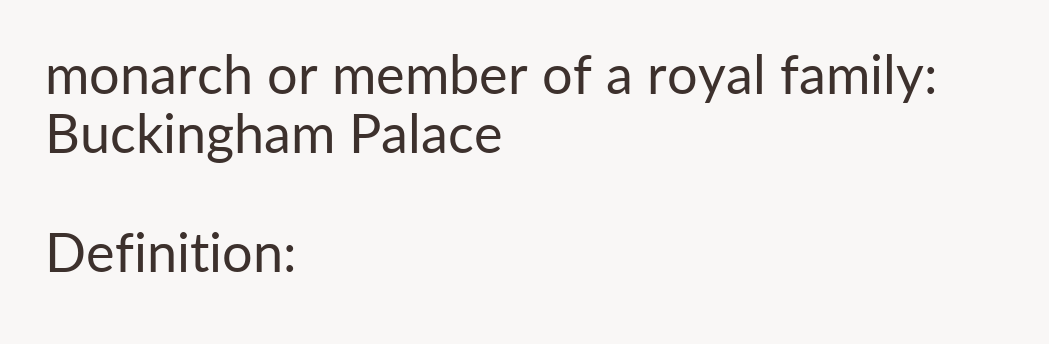monarch or member of a royal family: Buckingham Palace

Definition: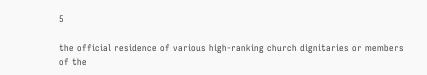5

the official residence of various high-ranking church dignitaries or members of the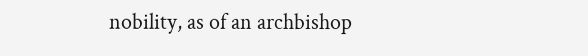nobility, as of an archbishop